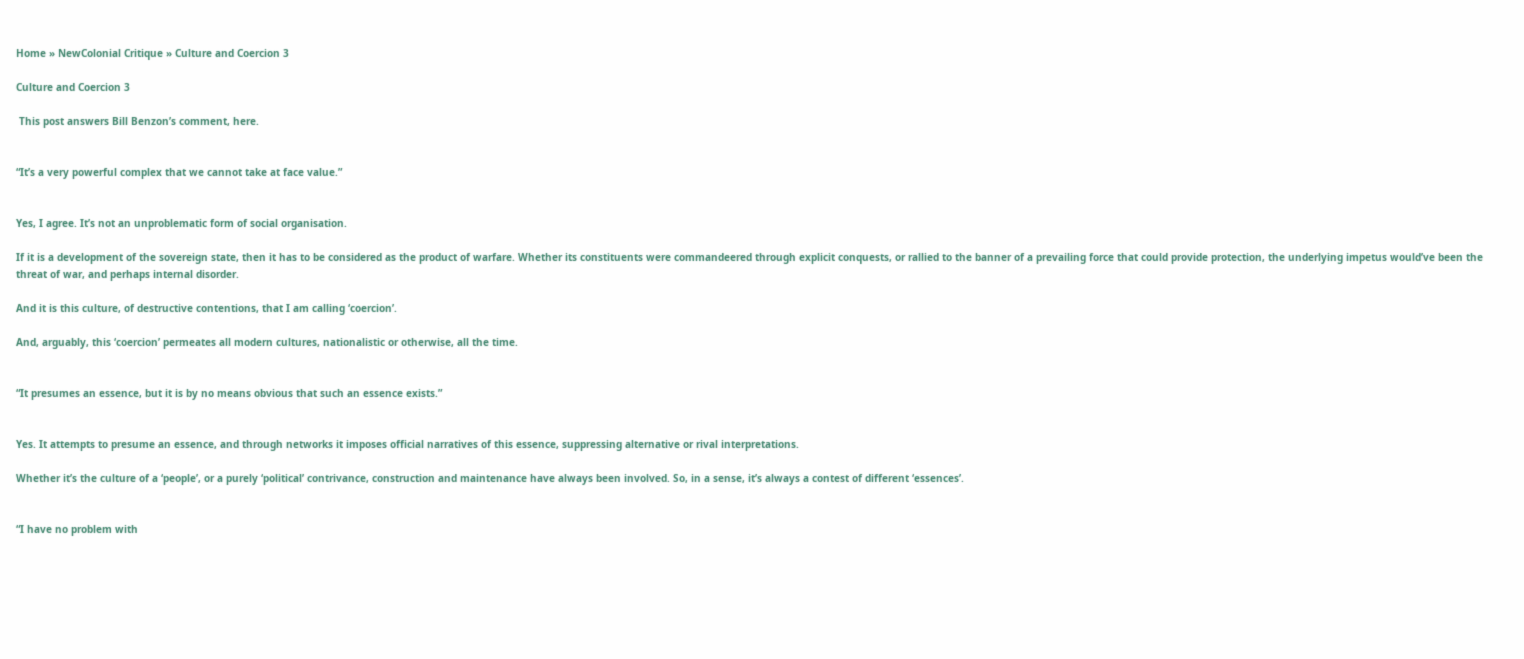Home » NewColonial Critique » Culture and Coercion 3

Culture and Coercion 3

 This post answers Bill Benzon’s comment, here.


“It’s a very powerful complex that we cannot take at face value.”


Yes, I agree. It’s not an unproblematic form of social organisation.

If it is a development of the sovereign state, then it has to be considered as the product of warfare. Whether its constituents were commandeered through explicit conquests, or rallied to the banner of a prevailing force that could provide protection, the underlying impetus would’ve been the threat of war, and perhaps internal disorder.

And it is this culture, of destructive contentions, that I am calling ‘coercion’.

And, arguably, this ‘coercion’ permeates all modern cultures, nationalistic or otherwise, all the time.


“It presumes an essence, but it is by no means obvious that such an essence exists.”


Yes. It attempts to presume an essence, and through networks it imposes official narratives of this essence, suppressing alternative or rival interpretations.

Whether it’s the culture of a ‘people’, or a purely ‘political’ contrivance, construction and maintenance have always been involved. So, in a sense, it’s always a contest of different ‘essences’.


“I have no problem with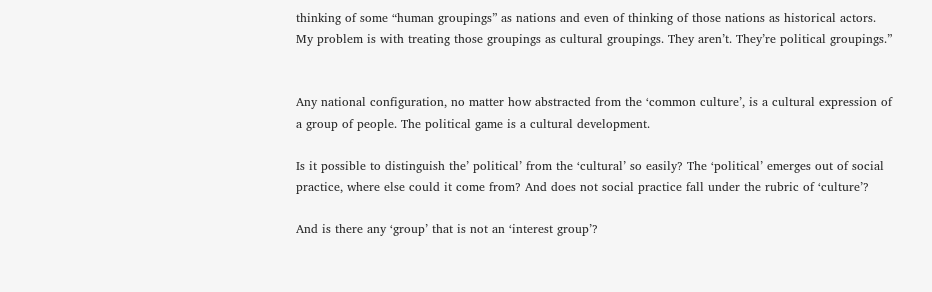thinking of some “human groupings” as nations and even of thinking of those nations as historical actors. My problem is with treating those groupings as cultural groupings. They aren’t. They’re political groupings.”


Any national configuration, no matter how abstracted from the ‘common culture’, is a cultural expression of a group of people. The political game is a cultural development.

Is it possible to distinguish the’ political’ from the ‘cultural’ so easily? The ‘political’ emerges out of social practice, where else could it come from? And does not social practice fall under the rubric of ‘culture’?

And is there any ‘group’ that is not an ‘interest group’?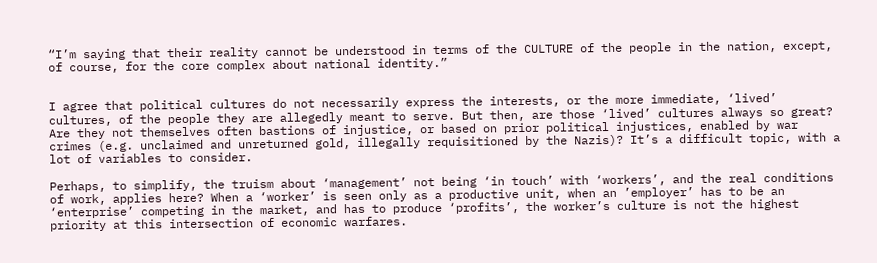“I’m saying that their reality cannot be understood in terms of the CULTURE of the people in the nation, except, of course, for the core complex about national identity.”


I agree that political cultures do not necessarily express the interests, or the more immediate, ‘lived’ cultures, of the people they are allegedly meant to serve. But then, are those ‘lived’ cultures always so great? Are they not themselves often bastions of injustice, or based on prior political injustices, enabled by war crimes (e.g. unclaimed and unreturned gold, illegally requisitioned by the Nazis)? It’s a difficult topic, with a lot of variables to consider.

Perhaps, to simplify, the truism about ‘management’ not being ‘in touch’ with ‘workers’, and the real conditions of work, applies here? When a ‘worker’ is seen only as a productive unit, when an ’employer’ has to be an ‘enterprise’ competing in the market, and has to produce ‘profits’, the worker’s culture is not the highest priority at this intersection of economic warfares.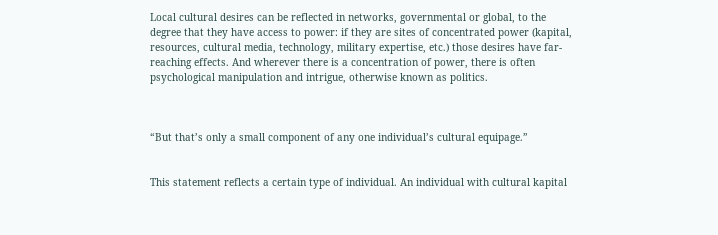Local cultural desires can be reflected in networks, governmental or global, to the degree that they have access to power: if they are sites of concentrated power (kapital, resources, cultural media, technology, military expertise, etc.) those desires have far-reaching effects. And wherever there is a concentration of power, there is often psychological manipulation and intrigue, otherwise known as politics.



“But that’s only a small component of any one individual’s cultural equipage.”


This statement reflects a certain type of individual. An individual with cultural kapital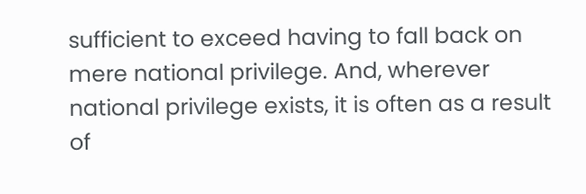sufficient to exceed having to fall back on mere national privilege. And, wherever national privilege exists, it is often as a result of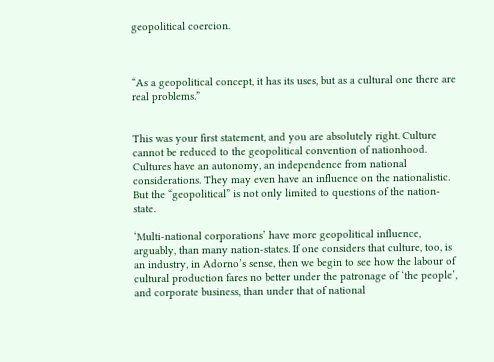geopolitical coercion.



“As a geopolitical concept, it has its uses, but as a cultural one there are real problems.”


This was your first statement, and you are absolutely right. Culture cannot be reduced to the geopolitical convention of nationhood. Cultures have an autonomy, an independence from national considerations. They may even have an influence on the nationalistic. But the “geopolitical” is not only limited to questions of the nation-state.

‘Multi-national corporations’ have more geopolitical influence, arguably, than many nation-states. If one considers that culture, too, is an industry, in Adorno’s sense, then we begin to see how the labour of cultural production fares no better under the patronage of ‘the people’, and corporate business, than under that of national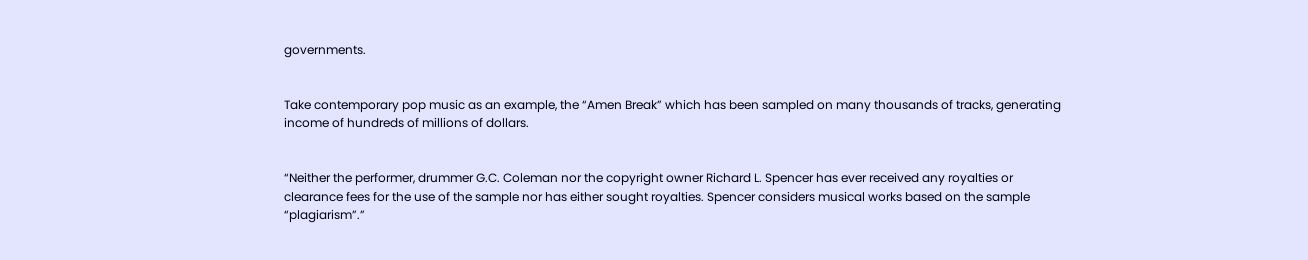governments.


Take contemporary pop music as an example, the “Amen Break” which has been sampled on many thousands of tracks, generating income of hundreds of millions of dollars.


“Neither the performer, drummer G.C. Coleman nor the copyright owner Richard L. Spencer has ever received any royalties or clearance fees for the use of the sample nor has either sought royalties. Spencer considers musical works based on the sample “plagiarism”.”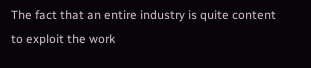The fact that an entire industry is quite content to exploit the work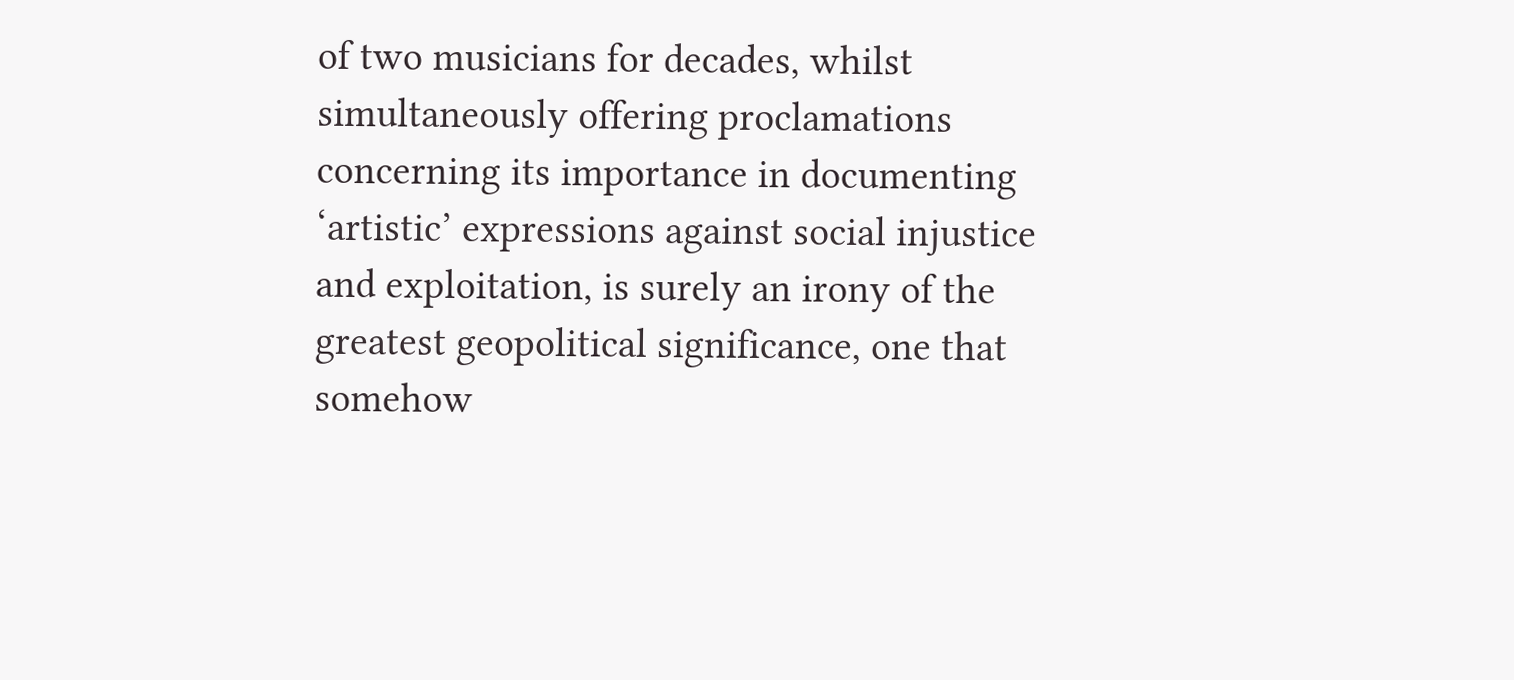of two musicians for decades, whilst simultaneously offering proclamations concerning its importance in documenting ‘artistic’ expressions against social injustice and exploitation, is surely an irony of the greatest geopolitical significance, one that somehow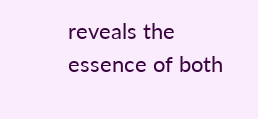reveals the essence of both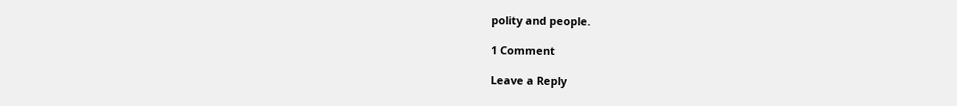polity and people.

1 Comment

Leave a Reply